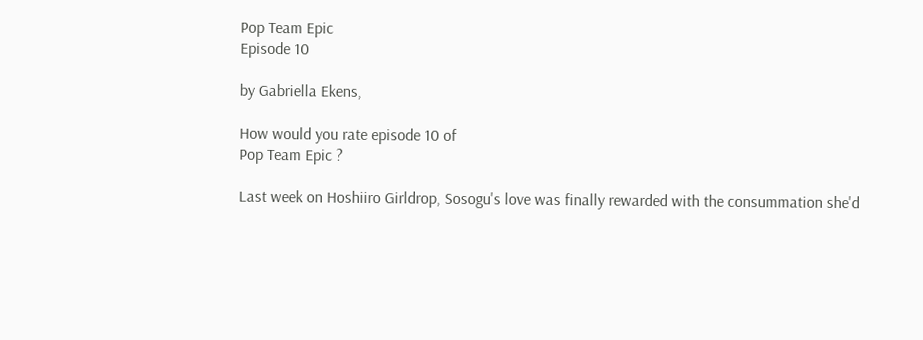Pop Team Epic
Episode 10

by Gabriella Ekens,

How would you rate episode 10 of
Pop Team Epic ?

Last week on Hoshiiro Girldrop, Sosogu's love was finally rewarded with the consummation she'd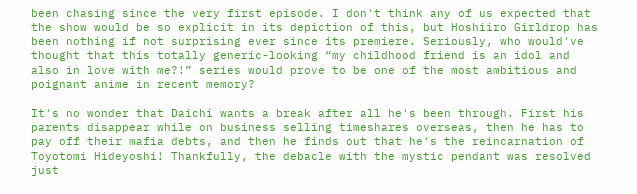been chasing since the very first episode. I don't think any of us expected that the show would be so explicit in its depiction of this, but Hoshiiro Girldrop has been nothing if not surprising ever since its premiere. Seriously, who would've thought that this totally generic-looking “my childhood friend is an idol and also in love with me?!” series would prove to be one of the most ambitious and poignant anime in recent memory?

It's no wonder that Daichi wants a break after all he's been through. First his parents disappear while on business selling timeshares overseas, then he has to pay off their mafia debts, and then he finds out that he's the reincarnation of Toyotomi Hideyoshi! Thankfully, the debacle with the mystic pendant was resolved just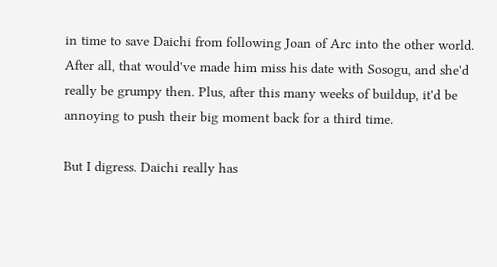in time to save Daichi from following Joan of Arc into the other world. After all, that would've made him miss his date with Sosogu, and she'd really be grumpy then. Plus, after this many weeks of buildup, it'd be annoying to push their big moment back for a third time.

But I digress. Daichi really has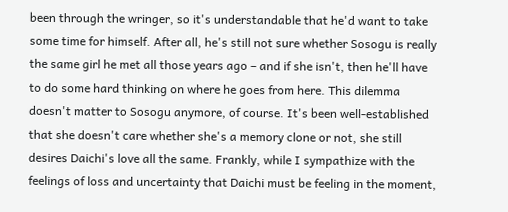been through the wringer, so it's understandable that he'd want to take some time for himself. After all, he's still not sure whether Sosogu is really the same girl he met all those years ago – and if she isn't, then he'll have to do some hard thinking on where he goes from here. This dilemma doesn't matter to Sosogu anymore, of course. It's been well-established that she doesn't care whether she's a memory clone or not, she still desires Daichi's love all the same. Frankly, while I sympathize with the feelings of loss and uncertainty that Daichi must be feeling in the moment,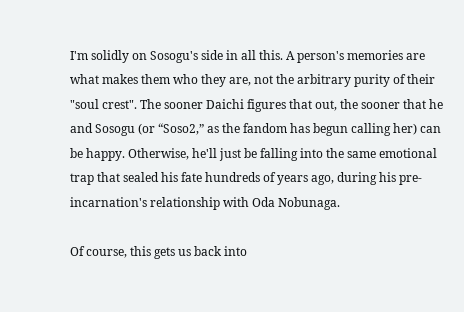I'm solidly on Sosogu's side in all this. A person's memories are what makes them who they are, not the arbitrary purity of their "soul crest". The sooner Daichi figures that out, the sooner that he and Sosogu (or “Soso2,” as the fandom has begun calling her) can be happy. Otherwise, he'll just be falling into the same emotional trap that sealed his fate hundreds of years ago, during his pre-incarnation's relationship with Oda Nobunaga.

Of course, this gets us back into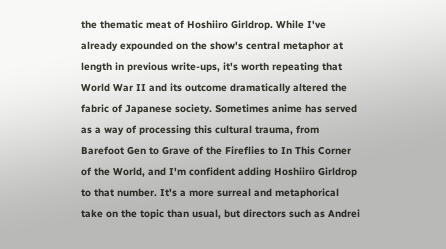the thematic meat of Hoshiiro Girldrop. While I've already expounded on the show's central metaphor at length in previous write-ups, it's worth repeating that World War II and its outcome dramatically altered the fabric of Japanese society. Sometimes anime has served as a way of processing this cultural trauma, from Barefoot Gen to Grave of the Fireflies to In This Corner of the World, and I'm confident adding Hoshiiro Girldrop to that number. It's a more surreal and metaphorical take on the topic than usual, but directors such as Andrei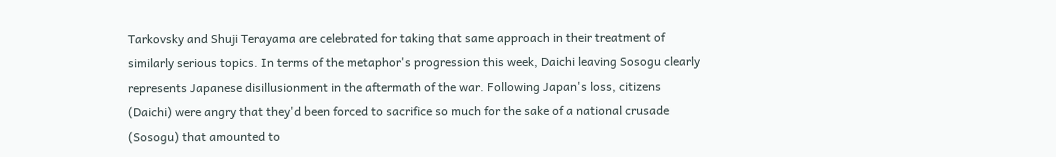Tarkovsky and Shuji Terayama are celebrated for taking that same approach in their treatment of similarly serious topics. In terms of the metaphor's progression this week, Daichi leaving Sosogu clearly represents Japanese disillusionment in the aftermath of the war. Following Japan's loss, citizens (Daichi) were angry that they'd been forced to sacrifice so much for the sake of a national crusade (Sosogu) that amounted to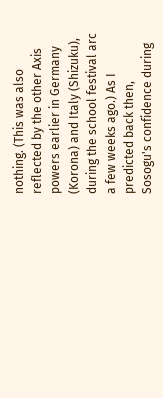nothing. (This was also reflected by the other Axis powers earlier in Germany (Korona) and Italy (Shizuku), during the school festival arc a few weeks ago.) As I predicted back then, Sosogu's confidence during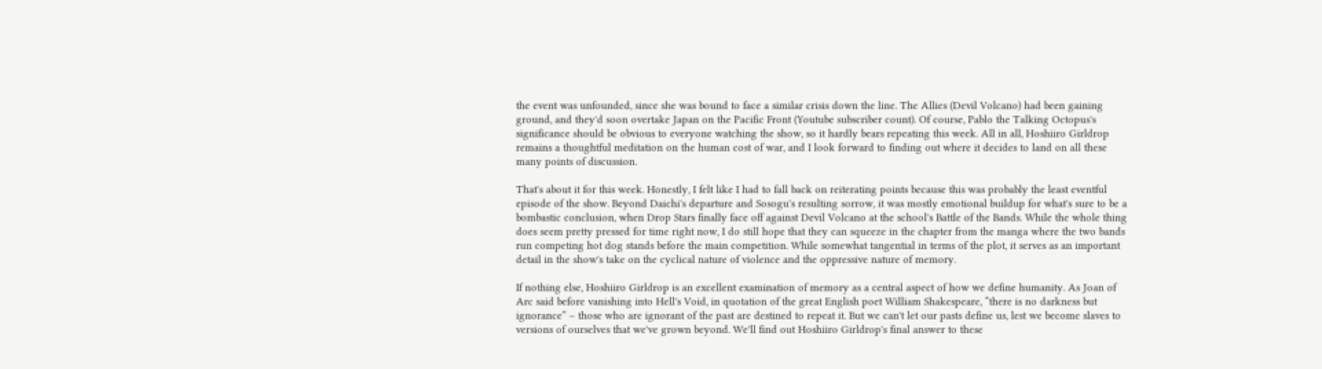the event was unfounded, since she was bound to face a similar crisis down the line. The Allies (Devil Volcano) had been gaining ground, and they'd soon overtake Japan on the Pacific Front (Youtube subscriber count). Of course, Pablo the Talking Octopus's significance should be obvious to everyone watching the show, so it hardly bears repeating this week. All in all, Hoshiiro Girldrop remains a thoughtful meditation on the human cost of war, and I look forward to finding out where it decides to land on all these many points of discussion.

That's about it for this week. Honestly, I felt like I had to fall back on reiterating points because this was probably the least eventful episode of the show. Beyond Daichi's departure and Sosogu's resulting sorrow, it was mostly emotional buildup for what's sure to be a bombastic conclusion, when Drop Stars finally face off against Devil Volcano at the school's Battle of the Bands. While the whole thing does seem pretty pressed for time right now, I do still hope that they can squeeze in the chapter from the manga where the two bands run competing hot dog stands before the main competition. While somewhat tangential in terms of the plot, it serves as an important detail in the show's take on the cyclical nature of violence and the oppressive nature of memory.

If nothing else, Hoshiiro Girldrop is an excellent examination of memory as a central aspect of how we define humanity. As Joan of Arc said before vanishing into Hell's Void, in quotation of the great English poet William Shakespeare, “there is no darkness but ignorance” – those who are ignorant of the past are destined to repeat it. But we can't let our pasts define us, lest we become slaves to versions of ourselves that we've grown beyond. We'll find out Hoshiiro Girldrop's final answer to these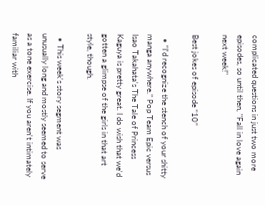complicated questions in just two more episodes, so until then, "Fall in love again next week!"

Best jokes of episode “10”

  • “I'd recognize the stench of your shitty manga anywhere.” Pop Team Epic versus Isao Takahata's The Tale of Princess Kaguya is pretty great. I do wish that we'd gotten a glimpse of the girls in that art style, though.

  • This week's story segment was unusually long and mostly seemed to serve as a tone exercise. If you aren't intimately familiar with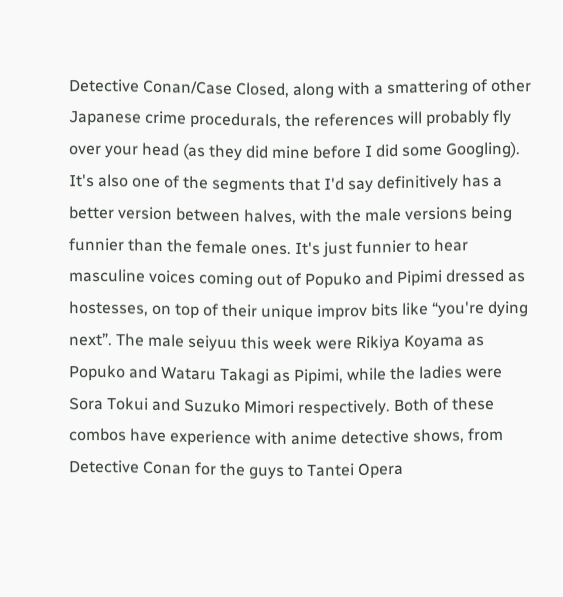Detective Conan/Case Closed, along with a smattering of other Japanese crime procedurals, the references will probably fly over your head (as they did mine before I did some Googling). It's also one of the segments that I'd say definitively has a better version between halves, with the male versions being funnier than the female ones. It's just funnier to hear masculine voices coming out of Popuko and Pipimi dressed as hostesses, on top of their unique improv bits like “you're dying next”. The male seiyuu this week were Rikiya Koyama as Popuko and Wataru Takagi as Pipimi, while the ladies were Sora Tokui and Suzuko Mimori respectively. Both of these combos have experience with anime detective shows, from Detective Conan for the guys to Tantei Opera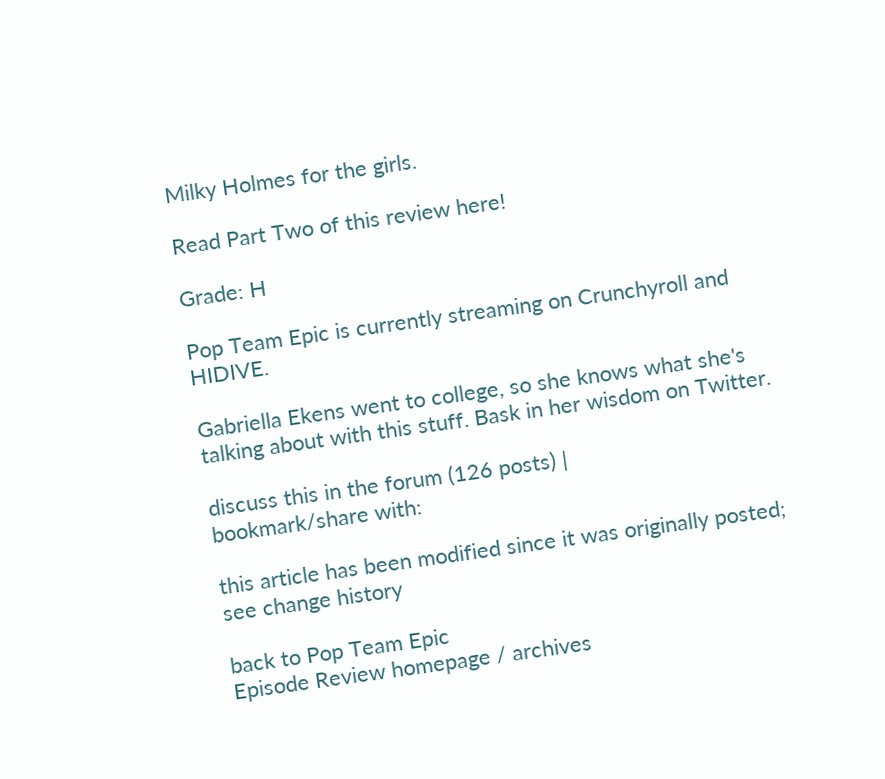Milky Holmes for the girls.

Read Part Two of this review here!

Grade: H

Pop Team Epic is currently streaming on Crunchyroll and HIDIVE.

Gabriella Ekens went to college, so she knows what she's talking about with this stuff. Bask in her wisdom on Twitter.

discuss this in the forum (126 posts) |
bookmark/share with:

this article has been modified since it was originally posted; see change history

back to Pop Team Epic
Episode Review homepage / archives